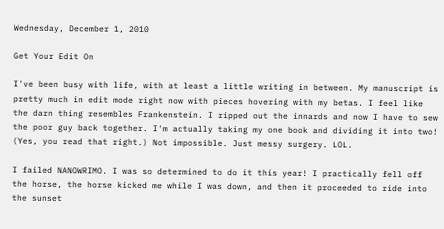Wednesday, December 1, 2010

Get Your Edit On

I've been busy with life, with at least a little writing in between. My manuscript is pretty much in edit mode right now with pieces hovering with my betas. I feel like the darn thing resembles Frankenstein. I ripped out the innards and now I have to sew the poor guy back together. I'm actually taking my one book and dividing it into two! (Yes, you read that right.) Not impossible. Just messy surgery. LOL.

I failed NANOWRIMO. I was so determined to do it this year! I practically fell off the horse, the horse kicked me while I was down, and then it proceeded to ride into the sunset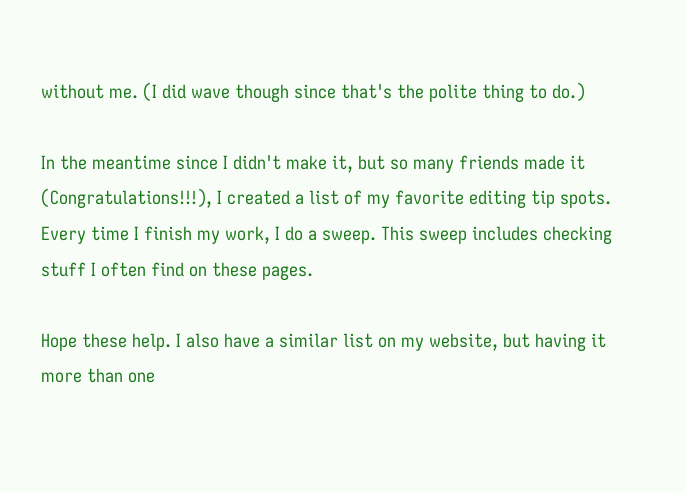without me. (I did wave though since that's the polite thing to do.)

In the meantime since I didn't make it, but so many friends made it (Congratulations!!!), I created a list of my favorite editing tip spots. Every time I finish my work, I do a sweep. This sweep includes checking stuff I often find on these pages.

Hope these help. I also have a similar list on my website, but having it more than one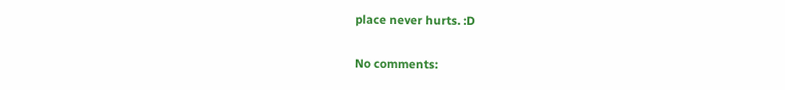place never hurts. :D

No comments: